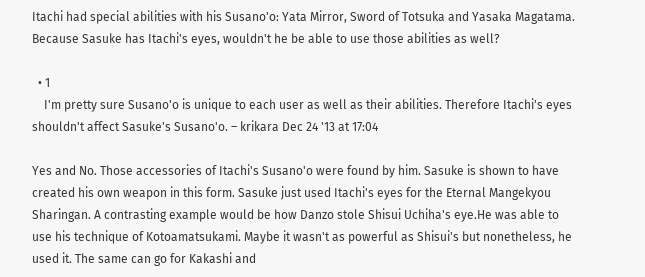Itachi had special abilities with his Susano'o: Yata Mirror, Sword of Totsuka and Yasaka Magatama. Because Sasuke has Itachi's eyes, wouldn't he be able to use those abilities as well?

  • 1
    I'm pretty sure Susano'o is unique to each user as well as their abilities. Therefore Itachi's eyes shouldn't affect Sasuke's Susano'o. – krikara Dec 24 '13 at 17:04

Yes and No. Those accessories of Itachi's Susano'o were found by him. Sasuke is shown to have created his own weapon in this form. Sasuke just used Itachi's eyes for the Eternal Mangekyou Sharingan. A contrasting example would be how Danzo stole Shisui Uchiha's eye.He was able to use his technique of Kotoamatsukami. Maybe it wasn't as powerful as Shisui's but nonetheless, he used it. The same can go for Kakashi and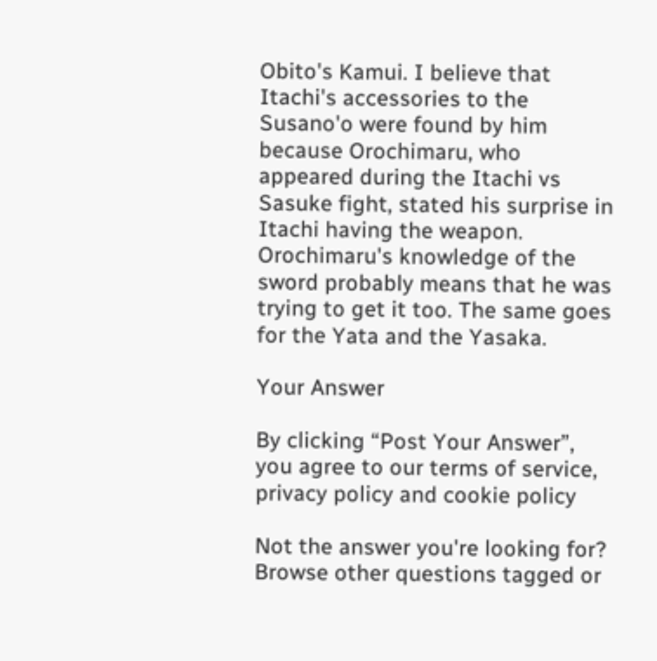Obito's Kamui. I believe that Itachi's accessories to the Susano'o were found by him because Orochimaru, who appeared during the Itachi vs Sasuke fight, stated his surprise in Itachi having the weapon. Orochimaru's knowledge of the sword probably means that he was trying to get it too. The same goes for the Yata and the Yasaka.

Your Answer

By clicking “Post Your Answer”, you agree to our terms of service, privacy policy and cookie policy

Not the answer you're looking for? Browse other questions tagged or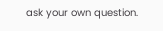ask your own question.